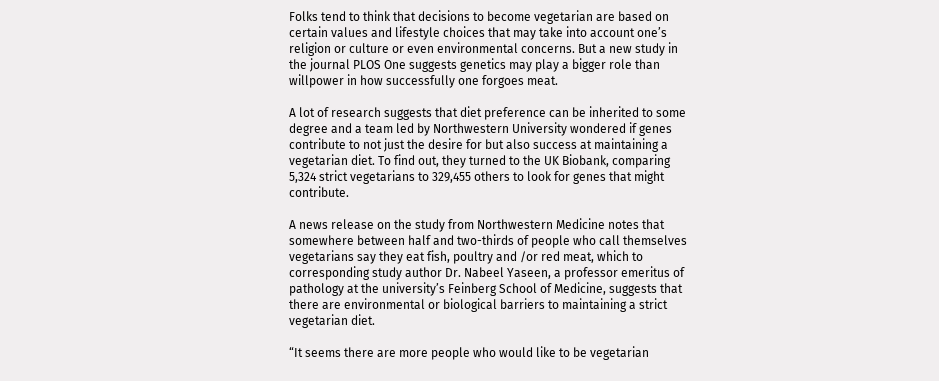Folks tend to think that decisions to become vegetarian are based on certain values and lifestyle choices that may take into account one’s religion or culture or even environmental concerns. But a new study in the journal PLOS One suggests genetics may play a bigger role than willpower in how successfully one forgoes meat.

A lot of research suggests that diet preference can be inherited to some degree and a team led by Northwestern University wondered if genes contribute to not just the desire for but also success at maintaining a vegetarian diet. To find out, they turned to the UK Biobank, comparing 5,324 strict vegetarians to 329,455 others to look for genes that might contribute.

A news release on the study from Northwestern Medicine notes that somewhere between half and two-thirds of people who call themselves vegetarians say they eat fish, poultry and /or red meat, which to corresponding study author Dr. Nabeel Yaseen, a professor emeritus of pathology at the university’s Feinberg School of Medicine, suggests that there are environmental or biological barriers to maintaining a strict vegetarian diet.

“It seems there are more people who would like to be vegetarian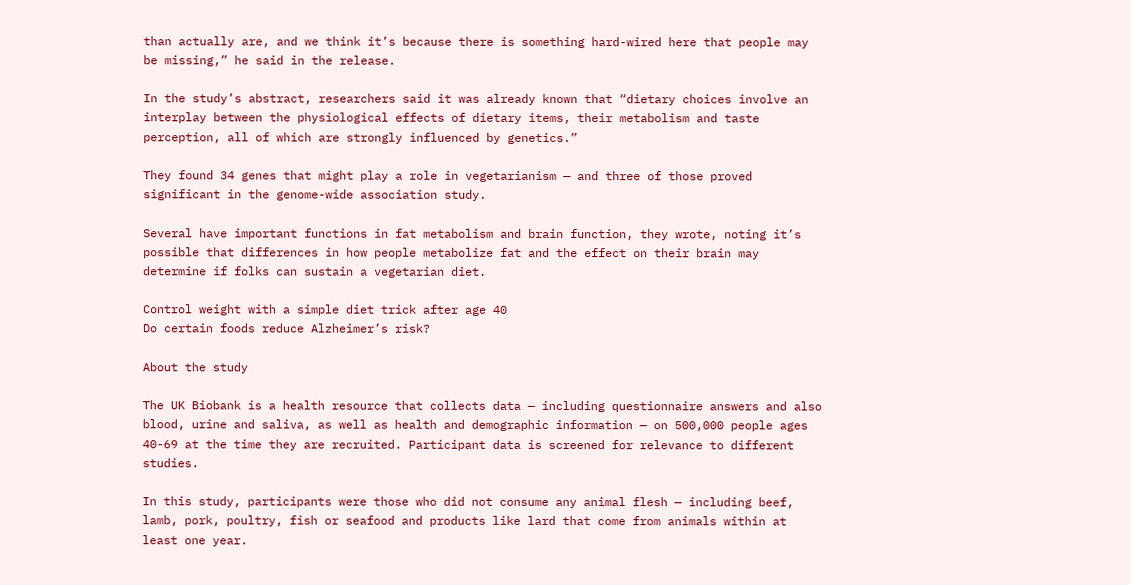than actually are, and we think it’s because there is something hard-wired here that people may be missing,” he said in the release.

In the study’s abstract, researchers said it was already known that “dietary choices involve an interplay between the physiological effects of dietary items, their metabolism and taste perception, all of which are strongly influenced by genetics.”

They found 34 genes that might play a role in vegetarianism — and three of those proved significant in the genome-wide association study.

Several have important functions in fat metabolism and brain function, they wrote, noting it’s possible that differences in how people metabolize fat and the effect on their brain may determine if folks can sustain a vegetarian diet.

Control weight with a simple diet trick after age 40
Do certain foods reduce Alzheimer’s risk?

About the study

The UK Biobank is a health resource that collects data — including questionnaire answers and also blood, urine and saliva, as well as health and demographic information — on 500,000 people ages 40-69 at the time they are recruited. Participant data is screened for relevance to different studies.

In this study, participants were those who did not consume any animal flesh — including beef, lamb, pork, poultry, fish or seafood and products like lard that come from animals within at least one year.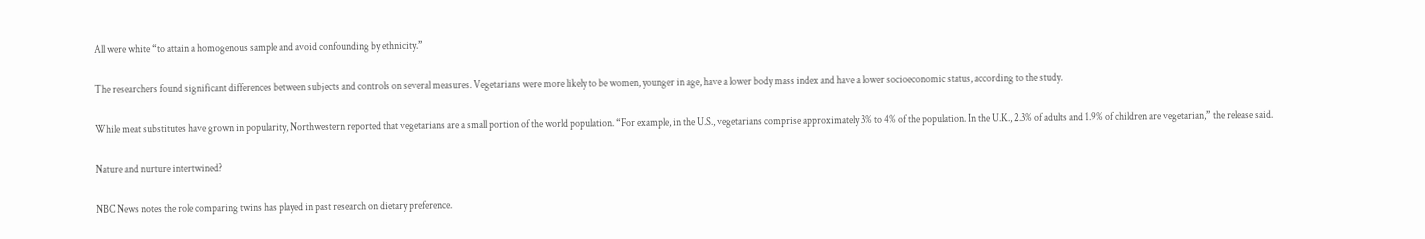All were white “to attain a homogenous sample and avoid confounding by ethnicity.”

The researchers found significant differences between subjects and controls on several measures. Vegetarians were more likely to be women, younger in age, have a lower body mass index and have a lower socioeconomic status, according to the study.

While meat substitutes have grown in popularity, Northwestern reported that vegetarians are a small portion of the world population. “For example, in the U.S., vegetarians comprise approximately 3% to 4% of the population. In the U.K., 2.3% of adults and 1.9% of children are vegetarian,” the release said.

Nature and nurture intertwined?

NBC News notes the role comparing twins has played in past research on dietary preference.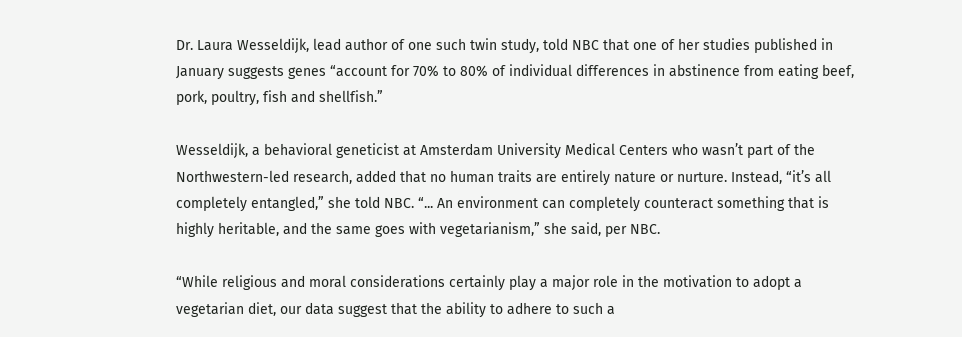Dr. Laura Wesseldijk, lead author of one such twin study, told NBC that one of her studies published in January suggests genes “account for 70% to 80% of individual differences in abstinence from eating beef, pork, poultry, fish and shellfish.”

Wesseldijk, a behavioral geneticist at Amsterdam University Medical Centers who wasn’t part of the Northwestern-led research, added that no human traits are entirely nature or nurture. Instead, “it’s all completely entangled,” she told NBC. “... An environment can completely counteract something that is highly heritable, and the same goes with vegetarianism,” she said, per NBC.

“While religious and moral considerations certainly play a major role in the motivation to adopt a vegetarian diet, our data suggest that the ability to adhere to such a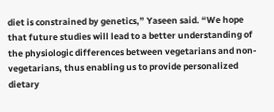diet is constrained by genetics,” Yaseen said. “We hope that future studies will lead to a better understanding of the physiologic differences between vegetarians and non-vegetarians, thus enabling us to provide personalized dietary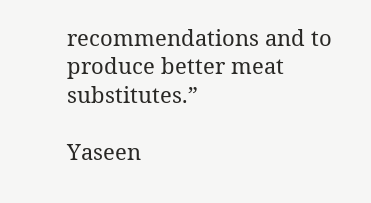recommendations and to produce better meat substitutes.”

Yaseen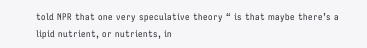told NPR that one very speculative theory “ is that maybe there’s a lipid nutrient, or nutrients, in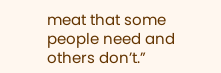meat that some people need and others don’t.”